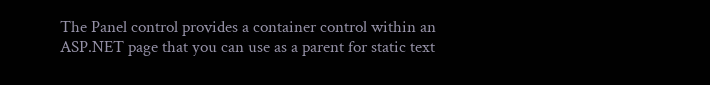The Panel control provides a container control within an ASP.NET page that you can use as a parent for static text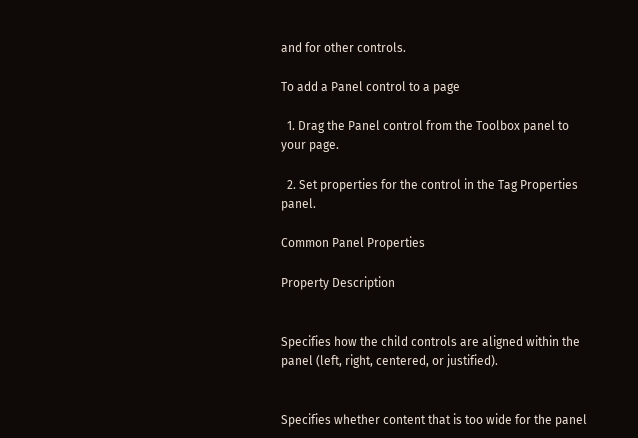and for other controls.

To add a Panel control to a page

  1. Drag the Panel control from the Toolbox panel to your page.

  2. Set properties for the control in the Tag Properties panel.

Common Panel Properties

Property Description


Specifies how the child controls are aligned within the panel (left, right, centered, or justified).


Specifies whether content that is too wide for the panel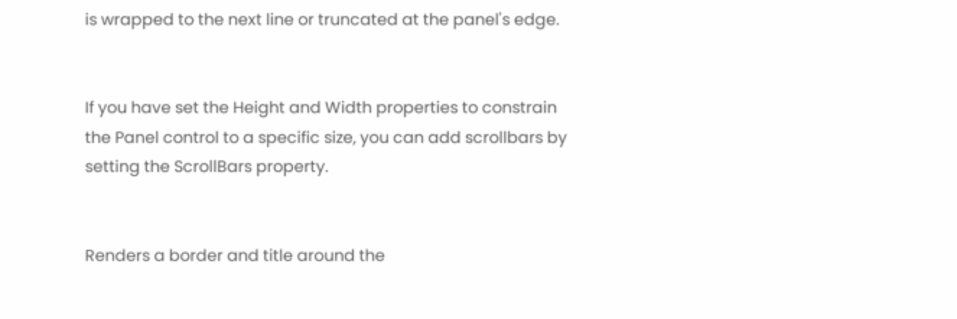is wrapped to the next line or truncated at the panel's edge.


If you have set the Height and Width properties to constrain the Panel control to a specific size, you can add scrollbars by setting the ScrollBars property.


Renders a border and title around the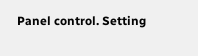Panel control. Setting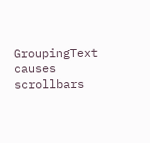GroupingText causes scrollbars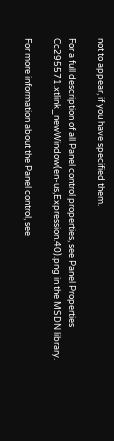not to appear, if you have specified them.

For a full description of all Panel control properties, see Panel Properties Cc295571.xtlink_newWindow(en-us,Expression.40).png in the MSDN library.

For more information about the Panel control, see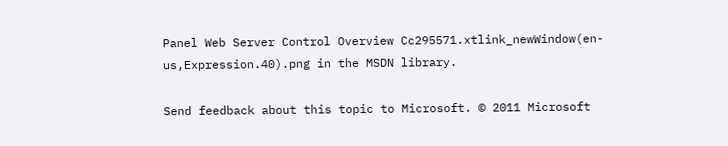Panel Web Server Control Overview Cc295571.xtlink_newWindow(en-us,Expression.40).png in the MSDN library.

Send feedback about this topic to Microsoft. © 2011 Microsoft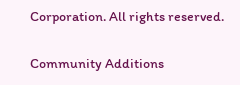Corporation. All rights reserved.

Community Additions